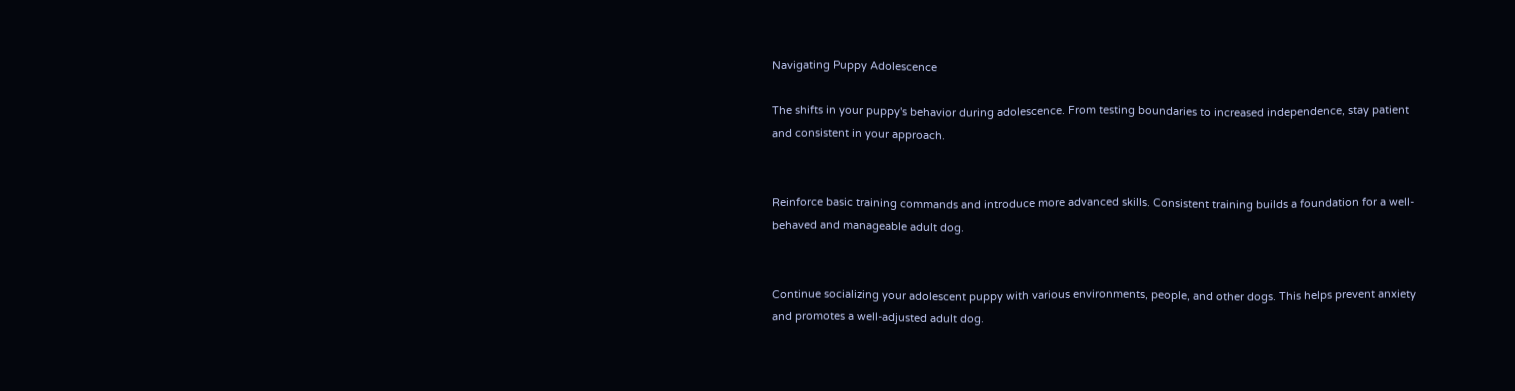Navigating Puppy Adolescence

The shifts in your puppy's behavior during adolescence. From testing boundaries to increased independence, stay patient and consistent in your approach.


Reinforce basic training commands and introduce more advanced skills. Consistent training builds a foundation for a well-behaved and manageable adult dog.


Continue socializing your adolescent puppy with various environments, people, and other dogs. This helps prevent anxiety and promotes a well-adjusted adult dog.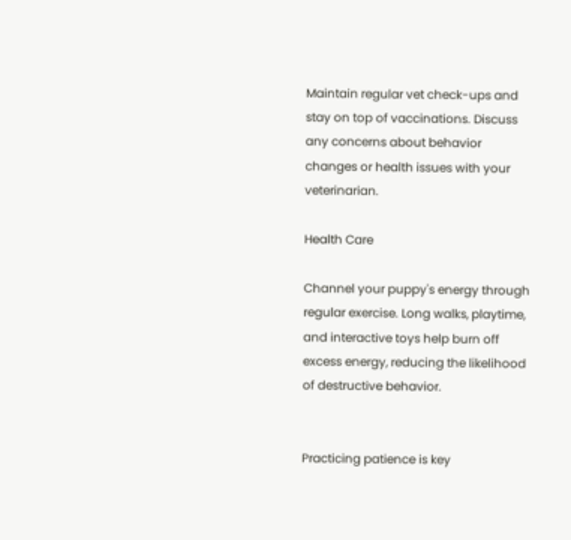Maintain regular vet check-ups and stay on top of vaccinations. Discuss any concerns about behavior changes or health issues with your veterinarian.

Health Care

Channel your puppy's energy through regular exercise. Long walks, playtime, and interactive toys help burn off excess energy, reducing the likelihood of destructive behavior.


Practicing patience is key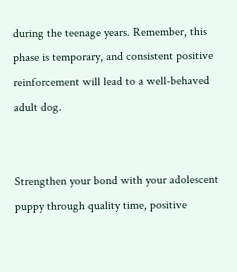during the teenage years. Remember, this phase is temporary, and consistent positive reinforcement will lead to a well-behaved adult dog.


Strengthen your bond with your adolescent puppy through quality time, positive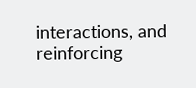interactions, and reinforcing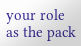your role as the pack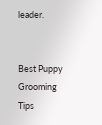leader.


Best Puppy Grooming Tips